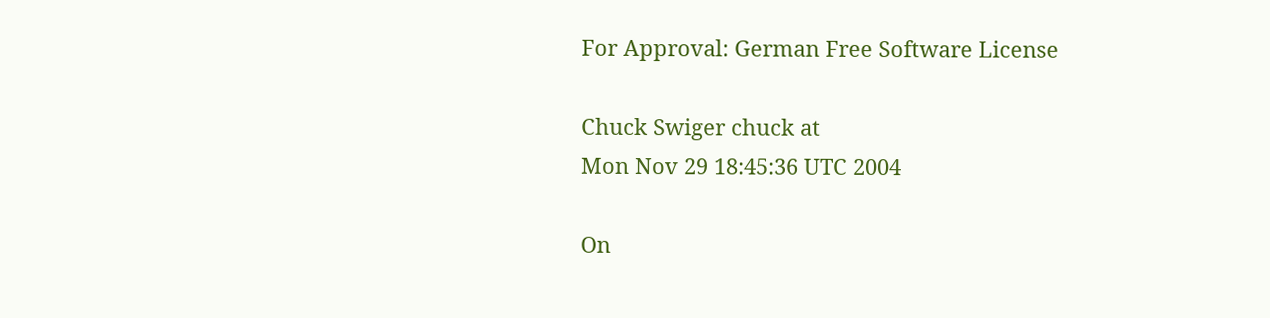For Approval: German Free Software License

Chuck Swiger chuck at
Mon Nov 29 18:45:36 UTC 2004

On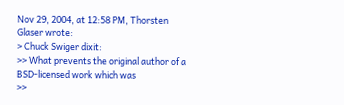Nov 29, 2004, at 12:58 PM, Thorsten Glaser wrote:
> Chuck Swiger dixit:
>> What prevents the original author of a BSD-licensed work which was
>>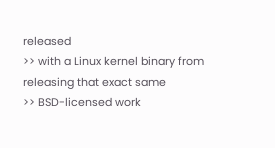released
>> with a Linux kernel binary from releasing that exact same
>> BSD-licensed work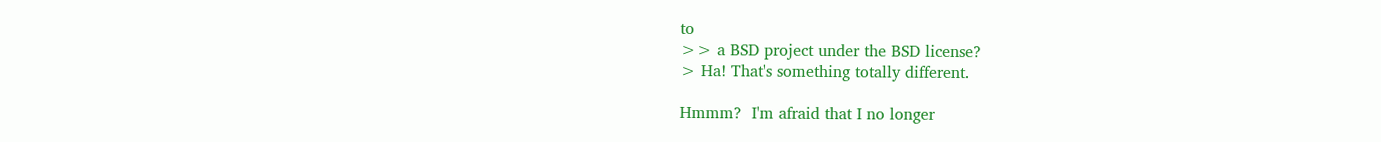to
>> a BSD project under the BSD license?
> Ha! That's something totally different.

Hmmm?  I'm afraid that I no longer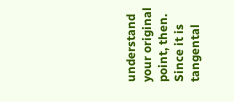understand your original point, then.
Since it is tangental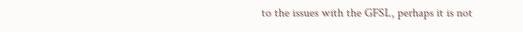to the issues with the GFSL, perhaps it is not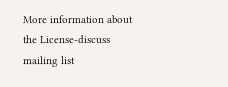More information about the License-discuss mailing list